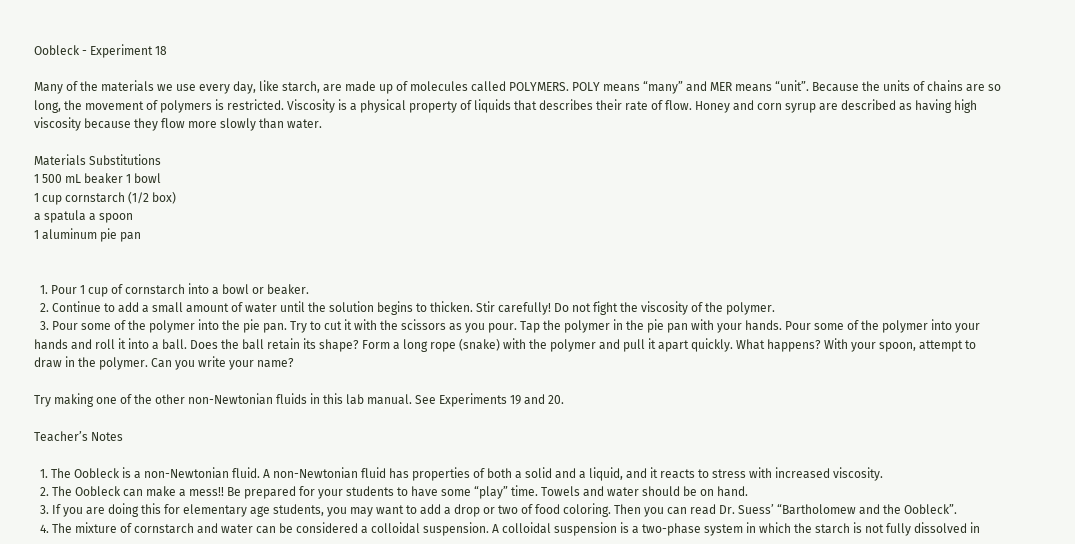Oobleck - Experiment 18

Many of the materials we use every day, like starch, are made up of molecules called POLYMERS. POLY means “many” and MER means “unit”. Because the units of chains are so long, the movement of polymers is restricted. Viscosity is a physical property of liquids that describes their rate of flow. Honey and corn syrup are described as having high viscosity because they flow more slowly than water.

Materials Substitutions
1 500 mL beaker 1 bowl
1 cup cornstarch (1/2 box)
a spatula a spoon
1 aluminum pie pan


  1. Pour 1 cup of cornstarch into a bowl or beaker.
  2. Continue to add a small amount of water until the solution begins to thicken. Stir carefully! Do not fight the viscosity of the polymer.
  3. Pour some of the polymer into the pie pan. Try to cut it with the scissors as you pour. Tap the polymer in the pie pan with your hands. Pour some of the polymer into your hands and roll it into a ball. Does the ball retain its shape? Form a long rope (snake) with the polymer and pull it apart quickly. What happens? With your spoon, attempt to draw in the polymer. Can you write your name?

Try making one of the other non-Newtonian fluids in this lab manual. See Experiments 19 and 20.

Teacher’s Notes

  1. The Oobleck is a non-Newtonian fluid. A non-Newtonian fluid has properties of both a solid and a liquid, and it reacts to stress with increased viscosity.
  2. The Oobleck can make a mess!! Be prepared for your students to have some “play” time. Towels and water should be on hand.
  3. If you are doing this for elementary age students, you may want to add a drop or two of food coloring. Then you can read Dr. Suess’ “Bartholomew and the Oobleck”.
  4. The mixture of cornstarch and water can be considered a colloidal suspension. A colloidal suspension is a two-phase system in which the starch is not fully dissolved in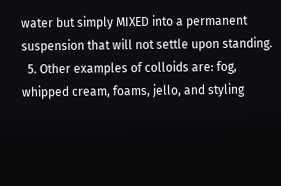water but simply MIXED into a permanent suspension that will not settle upon standing.
  5. Other examples of colloids are: fog, whipped cream, foams, jello, and styling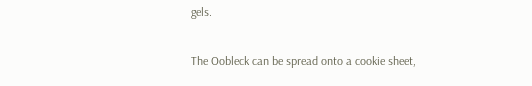gels.

The Oobleck can be spread onto a cookie sheet,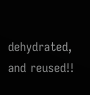dehydrated, and reused!!